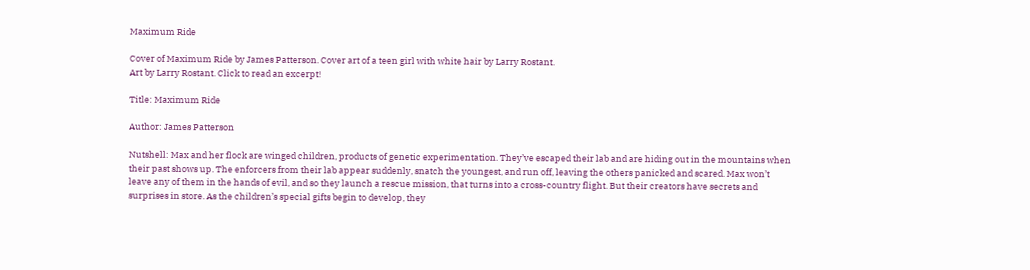Maximum Ride

Cover of Maximum Ride by James Patterson. Cover art of a teen girl with white hair by Larry Rostant.
Art by Larry Rostant. Click to read an excerpt!

Title: Maximum Ride

Author: James Patterson

Nutshell: Max and her flock are winged children, products of genetic experimentation. They’ve escaped their lab and are hiding out in the mountains when their past shows up. The enforcers from their lab appear suddenly, snatch the youngest, and run off, leaving the others panicked and scared. Max won’t leave any of them in the hands of evil, and so they launch a rescue mission, that turns into a cross-country flight. But their creators have secrets and surprises in store. As the children’s special gifts begin to develop, they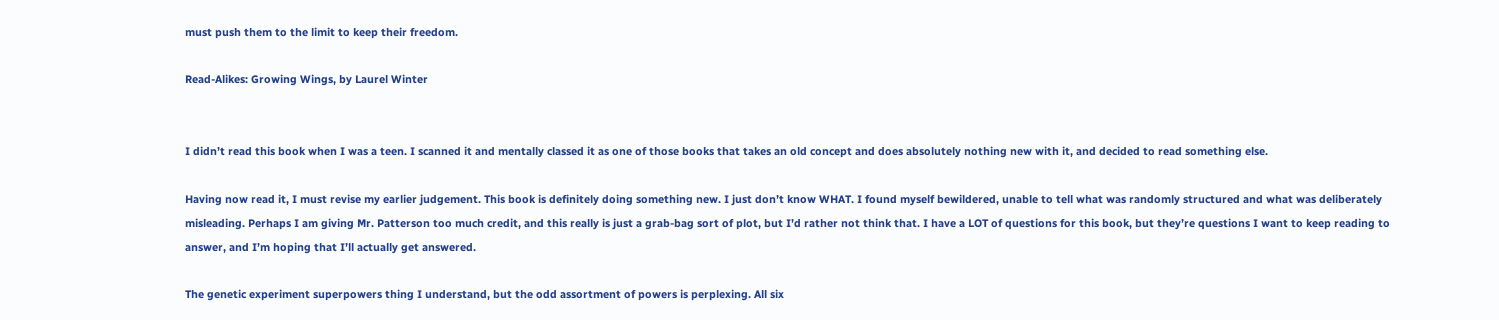must push them to the limit to keep their freedom.

Read-Alikes: Growing Wings, by Laurel Winter


I didn’t read this book when I was a teen. I scanned it and mentally classed it as one of those books that takes an old concept and does absolutely nothing new with it, and decided to read something else.

Having now read it, I must revise my earlier judgement. This book is definitely doing something new. I just don’t know WHAT. I found myself bewildered, unable to tell what was randomly structured and what was deliberately misleading. Perhaps I am giving Mr. Patterson too much credit, and this really is just a grab-bag sort of plot, but I’d rather not think that. I have a LOT of questions for this book, but they’re questions I want to keep reading to answer, and I’m hoping that I’ll actually get answered.

The genetic experiment superpowers thing I understand, but the odd assortment of powers is perplexing. All six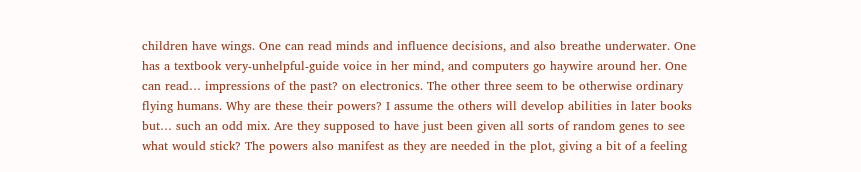children have wings. One can read minds and influence decisions, and also breathe underwater. One has a textbook very-unhelpful-guide voice in her mind, and computers go haywire around her. One can read… impressions of the past? on electronics. The other three seem to be otherwise ordinary flying humans. Why are these their powers? I assume the others will develop abilities in later books but… such an odd mix. Are they supposed to have just been given all sorts of random genes to see what would stick? The powers also manifest as they are needed in the plot, giving a bit of a feeling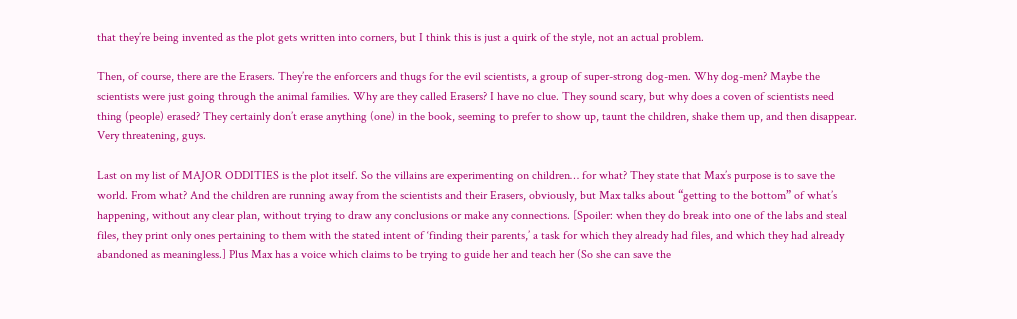that they’re being invented as the plot gets written into corners, but I think this is just a quirk of the style, not an actual problem.

Then, of course, there are the Erasers. They’re the enforcers and thugs for the evil scientists, a group of super-strong dog-men. Why dog-men? Maybe the scientists were just going through the animal families. Why are they called Erasers? I have no clue. They sound scary, but why does a coven of scientists need thing (people) erased? They certainly don’t erase anything (one) in the book, seeming to prefer to show up, taunt the children, shake them up, and then disappear. Very threatening, guys.

Last on my list of MAJOR ODDITIES is the plot itself. So the villains are experimenting on children… for what? They state that Max’s purpose is to save the world. From what? And the children are running away from the scientists and their Erasers, obviously, but Max talks about “getting to the bottom” of what’s happening, without any clear plan, without trying to draw any conclusions or make any connections. [Spoiler: when they do break into one of the labs and steal files, they print only ones pertaining to them with the stated intent of ‘finding their parents,’ a task for which they already had files, and which they had already abandoned as meaningless.] Plus Max has a voice which claims to be trying to guide her and teach her (So she can save the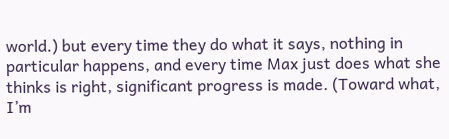world.) but every time they do what it says, nothing in particular happens, and every time Max just does what she thinks is right, significant progress is made. (Toward what, I’m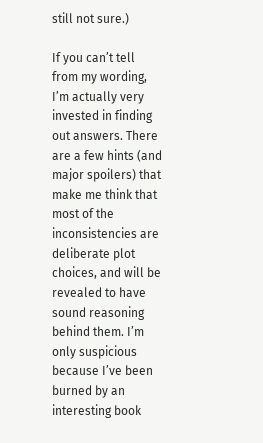still not sure.)

If you can’t tell from my wording, I’m actually very invested in finding out answers. There are a few hints (and major spoilers) that make me think that most of the inconsistencies are deliberate plot choices, and will be revealed to have sound reasoning behind them. I’m only suspicious because I’ve been burned by an interesting book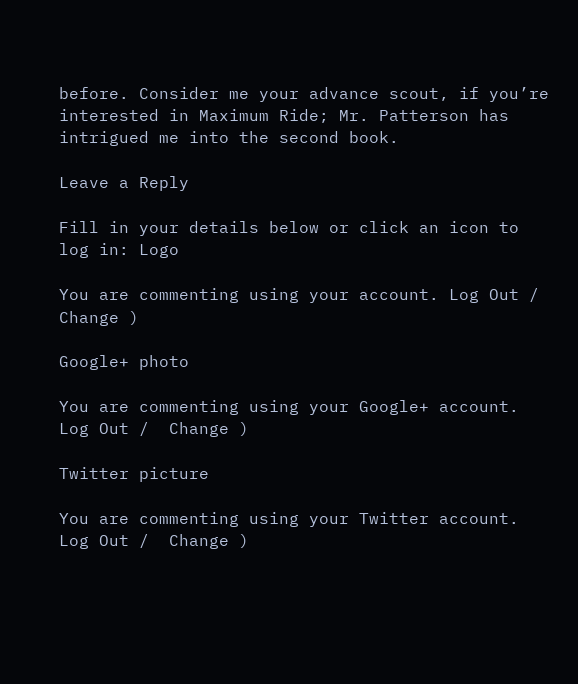before. Consider me your advance scout, if you’re interested in Maximum Ride; Mr. Patterson has intrigued me into the second book.

Leave a Reply

Fill in your details below or click an icon to log in: Logo

You are commenting using your account. Log Out /  Change )

Google+ photo

You are commenting using your Google+ account. Log Out /  Change )

Twitter picture

You are commenting using your Twitter account. Log Out /  Change )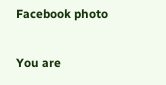Facebook photo

You are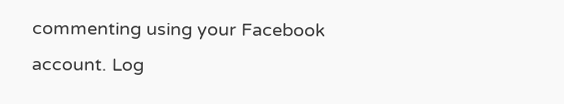commenting using your Facebook account. Log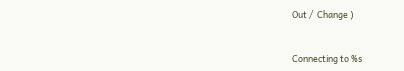Out /  Change )


Connecting to %s